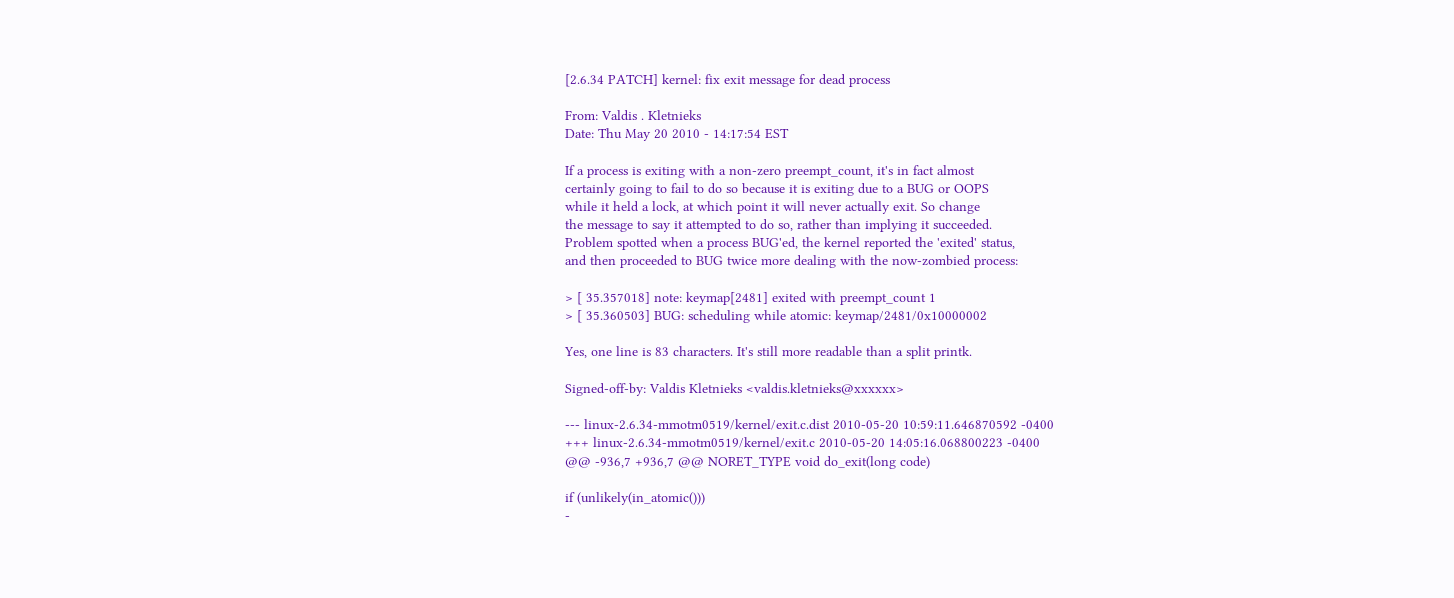[2.6.34 PATCH] kernel: fix exit message for dead process

From: Valdis . Kletnieks
Date: Thu May 20 2010 - 14:17:54 EST

If a process is exiting with a non-zero preempt_count, it's in fact almost
certainly going to fail to do so because it is exiting due to a BUG or OOPS
while it held a lock, at which point it will never actually exit. So change
the message to say it attempted to do so, rather than implying it succeeded.
Problem spotted when a process BUG'ed, the kernel reported the 'exited' status,
and then proceeded to BUG twice more dealing with the now-zombied process:

> [ 35.357018] note: keymap[2481] exited with preempt_count 1
> [ 35.360503] BUG: scheduling while atomic: keymap/2481/0x10000002

Yes, one line is 83 characters. It's still more readable than a split printk.

Signed-off-by: Valdis Kletnieks <valdis.kletnieks@xxxxxx>

--- linux-2.6.34-mmotm0519/kernel/exit.c.dist 2010-05-20 10:59:11.646870592 -0400
+++ linux-2.6.34-mmotm0519/kernel/exit.c 2010-05-20 14:05:16.068800223 -0400
@@ -936,7 +936,7 @@ NORET_TYPE void do_exit(long code)

if (unlikely(in_atomic()))
-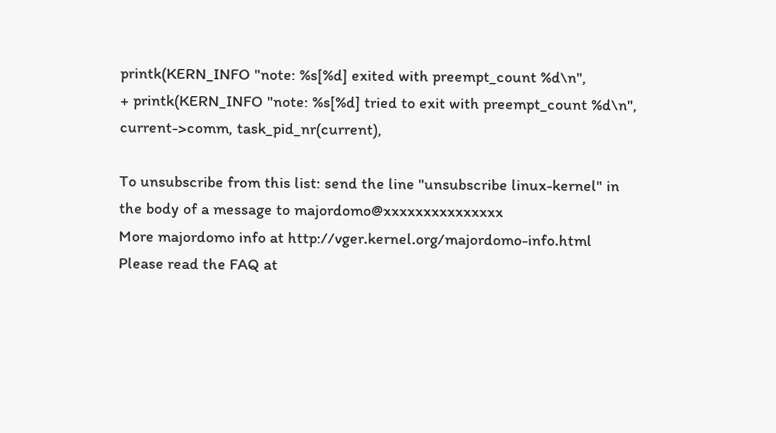printk(KERN_INFO "note: %s[%d] exited with preempt_count %d\n",
+ printk(KERN_INFO "note: %s[%d] tried to exit with preempt_count %d\n",
current->comm, task_pid_nr(current),

To unsubscribe from this list: send the line "unsubscribe linux-kernel" in
the body of a message to majordomo@xxxxxxxxxxxxxxx
More majordomo info at http://vger.kernel.org/majordomo-info.html
Please read the FAQ at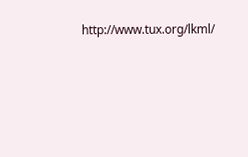http://www.tux.org/lkml/